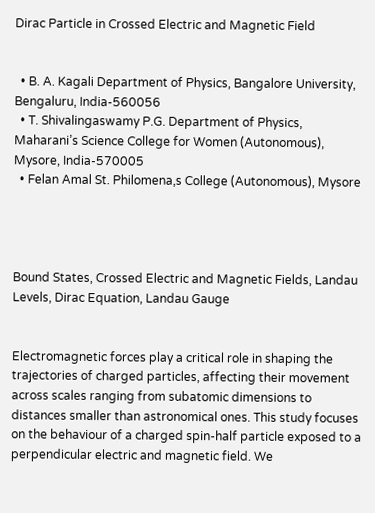Dirac Particle in Crossed Electric and Magnetic Field


  • B. A. Kagali Department of Physics, Bangalore University, Bengaluru, India-560056
  • T. Shivalingaswamy P.G. Department of Physics, Maharani’s Science College for Women (Autonomous), Mysore, India-570005
  • Felan Amal St. Philomena,s College (Autonomous), Mysore




Bound States, Crossed Electric and Magnetic Fields, Landau Levels, Dirac Equation, Landau Gauge


Electromagnetic forces play a critical role in shaping the trajectories of charged particles, affecting their movement
across scales ranging from subatomic dimensions to distances smaller than astronomical ones. This study focuses
on the behaviour of a charged spin-half particle exposed to a perpendicular electric and magnetic field. We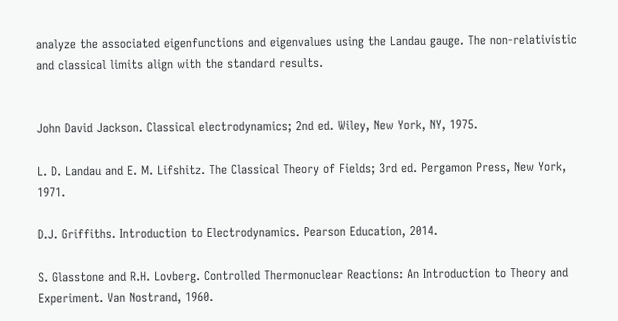analyze the associated eigenfunctions and eigenvalues using the Landau gauge. The non-relativistic and classical limits align with the standard results.


John David Jackson. Classical electrodynamics; 2nd ed. Wiley, New York, NY, 1975.

L. D. Landau and E. M. Lifshitz. The Classical Theory of Fields; 3rd ed. Pergamon Press, New York, 1971.

D.J. Griffiths. Introduction to Electrodynamics. Pearson Education, 2014.

S. Glasstone and R.H. Lovberg. Controlled Thermonuclear Reactions: An Introduction to Theory and Experiment. Van Nostrand, 1960.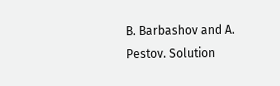B. Barbashov and A. Pestov. Solution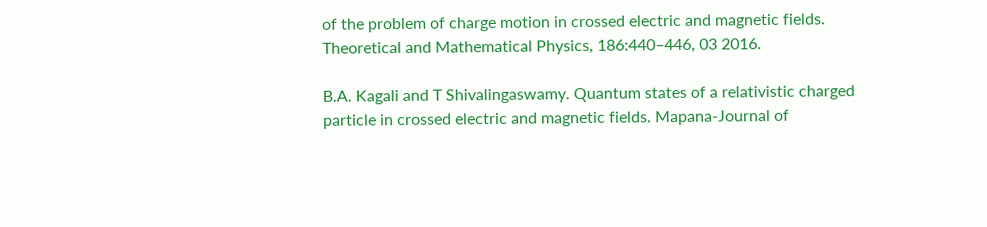of the problem of charge motion in crossed electric and magnetic fields. Theoretical and Mathematical Physics, 186:440–446, 03 2016.

B.A. Kagali and T Shivalingaswamy. Quantum states of a relativistic charged particle in crossed electric and magnetic fields. Mapana-Journal of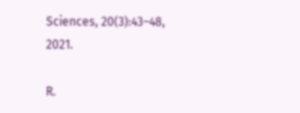Sciences, 20(3):43–48, 2021.

R.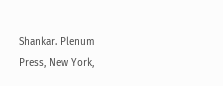Shankar. Plenum Press, New York,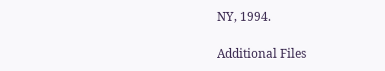NY, 1994.

Additional Files